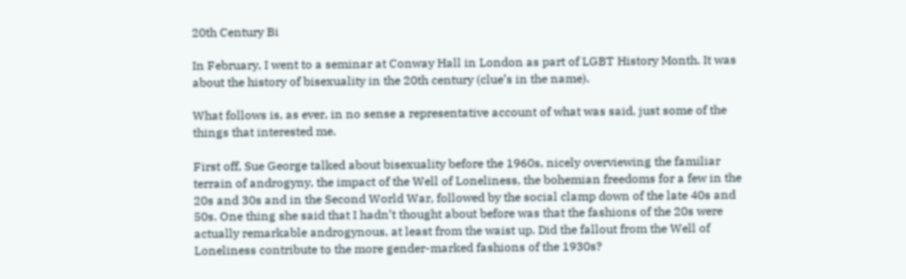20th Century Bi

In February, I went to a seminar at Conway Hall in London as part of LGBT History Month. It was about the history of bisexuality in the 20th century (clue’s in the name).

What follows is, as ever, in no sense a representative account of what was said, just some of the things that interested me.

First off, Sue George talked about bisexuality before the 1960s, nicely overviewing the familiar terrain of androgyny, the impact of the Well of Loneliness, the bohemian freedoms for a few in the 20s and 30s and in the Second World War, followed by the social clamp down of the late 40s and 50s. One thing she said that I hadn’t thought about before was that the fashions of the 20s were actually remarkable androgynous, at least from the waist up. Did the fallout from the Well of Loneliness contribute to the more gender-marked fashions of the 1930s?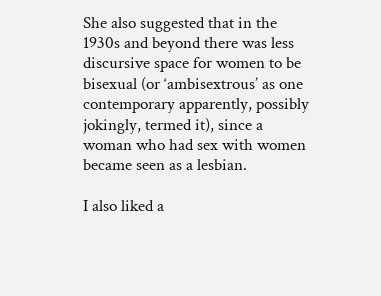She also suggested that in the 1930s and beyond there was less discursive space for women to be bisexual (or ‘ambisextrous’ as one contemporary apparently, possibly jokingly, termed it), since a woman who had sex with women became seen as a lesbian.

I also liked a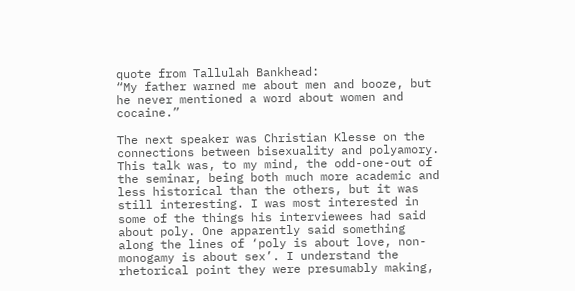quote from Tallulah Bankhead:
“My father warned me about men and booze, but he never mentioned a word about women and cocaine.”

The next speaker was Christian Klesse on the connections between bisexuality and polyamory. This talk was, to my mind, the odd-one-out of the seminar, being both much more academic and less historical than the others, but it was still interesting. I was most interested in some of the things his interviewees had said about poly. One apparently said something along the lines of ‘poly is about love, non-monogamy is about sex’. I understand the rhetorical point they were presumably making,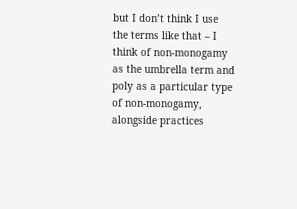but I don’t think I use the terms like that – I think of non-monogamy as the umbrella term and poly as a particular type of non-monogamy, alongside practices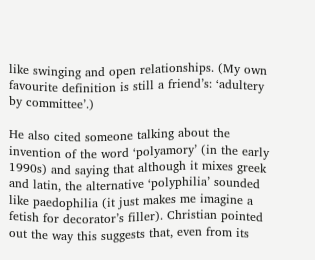like swinging and open relationships. (My own favourite definition is still a friend’s: ‘adultery by committee’.)

He also cited someone talking about the invention of the word ‘polyamory’ (in the early 1990s) and saying that although it mixes greek and latin, the alternative ‘polyphilia’ sounded like paedophilia (it just makes me imagine a fetish for decorator’s filler). Christian pointed out the way this suggests that, even from its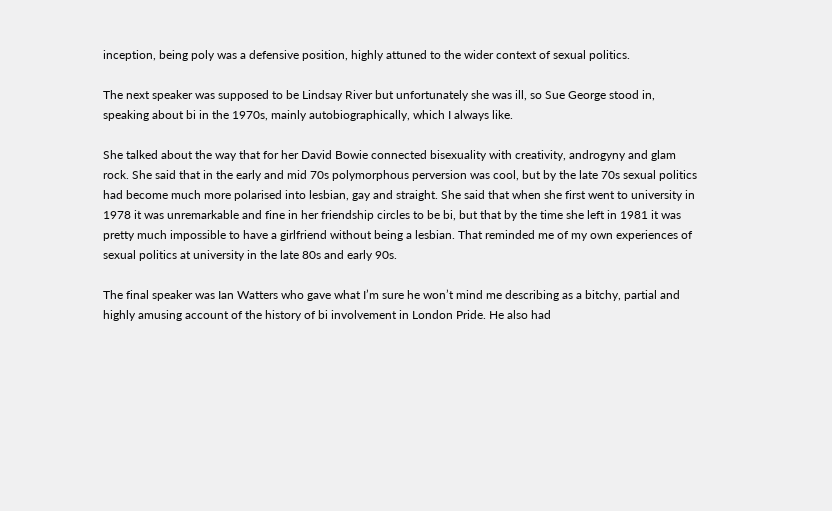inception, being poly was a defensive position, highly attuned to the wider context of sexual politics.

The next speaker was supposed to be Lindsay River but unfortunately she was ill, so Sue George stood in, speaking about bi in the 1970s, mainly autobiographically, which I always like.

She talked about the way that for her David Bowie connected bisexuality with creativity, androgyny and glam rock. She said that in the early and mid 70s polymorphous perversion was cool, but by the late 70s sexual politics had become much more polarised into lesbian, gay and straight. She said that when she first went to university in 1978 it was unremarkable and fine in her friendship circles to be bi, but that by the time she left in 1981 it was pretty much impossible to have a girlfriend without being a lesbian. That reminded me of my own experiences of sexual politics at university in the late 80s and early 90s.

The final speaker was Ian Watters who gave what I’m sure he won’t mind me describing as a bitchy, partial and highly amusing account of the history of bi involvement in London Pride. He also had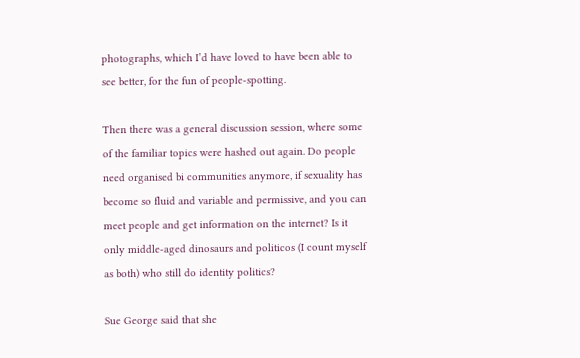photographs, which I’d have loved to have been able to see better, for the fun of people-spotting.

Then there was a general discussion session, where some of the familiar topics were hashed out again. Do people need organised bi communities anymore, if sexuality has become so fluid and variable and permissive, and you can meet people and get information on the internet? Is it only middle-aged dinosaurs and politicos (I count myself as both) who still do identity politics?

Sue George said that she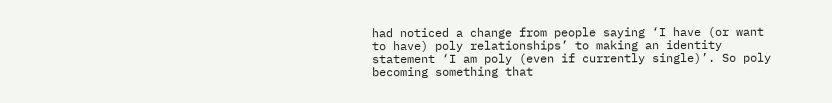had noticed a change from people saying ‘I have (or want to have) poly relationships’ to making an identity statement ‘I am poly (even if currently single)’. So poly becoming something that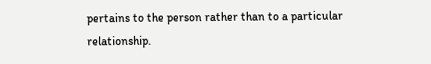pertains to the person rather than to a particular relationship.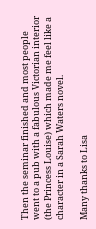Then the seminar finished and most people went to a pub with a fabulous Victorian interior (the Princess Louise) which made me feel like a character in a Sarah Waters novel.

Many thanks to Lisa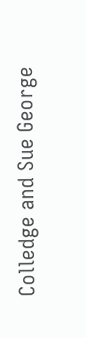Colledge and Sue George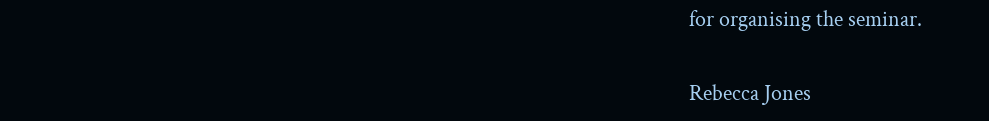for organising the seminar.

Rebecca Jones